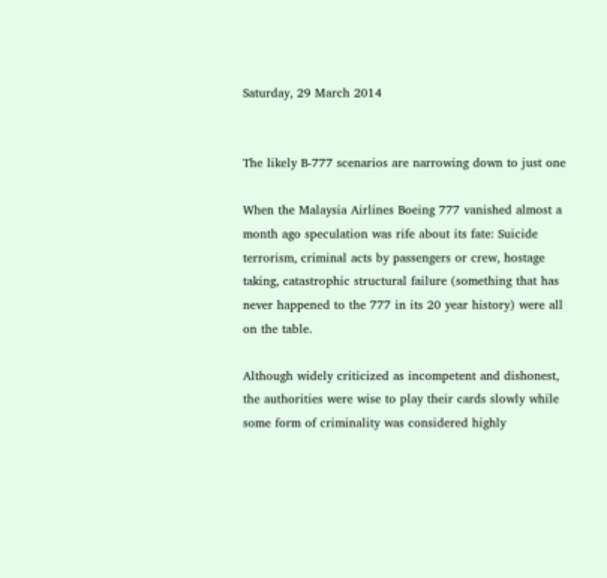Saturday, 29 March 2014


The likely B-777 scenarios are narrowing down to just one

When the Malaysia Airlines Boeing 777 vanished almost a month ago speculation was rife about its fate: Suicide terrorism, criminal acts by passengers or crew, hostage taking, catastrophic structural failure (something that has never happened to the 777 in its 20 year history) were all on the table.

Although widely criticized as incompetent and dishonest, the authorities were wise to play their cards slowly while some form of criminality was considered highly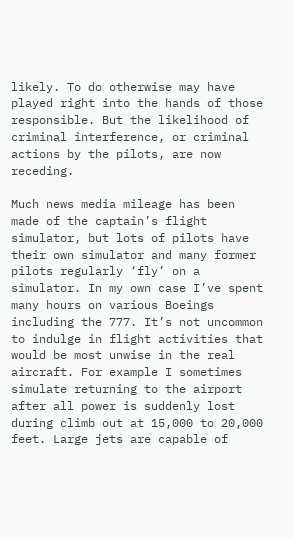likely. To do otherwise may have played right into the hands of those responsible. But the likelihood of criminal interference, or criminal actions by the pilots, are now receding.

Much news media mileage has been made of the captain’s flight simulator, but lots of pilots have their own simulator and many former pilots regularly ‘fly’ on a simulator. In my own case I’ve spent many hours on various Boeings including the 777. It’s not uncommon to indulge in flight activities that would be most unwise in the real aircraft. For example I sometimes simulate returning to the airport after all power is suddenly lost during climb out at 15,000 to 20,000 feet. Large jets are capable of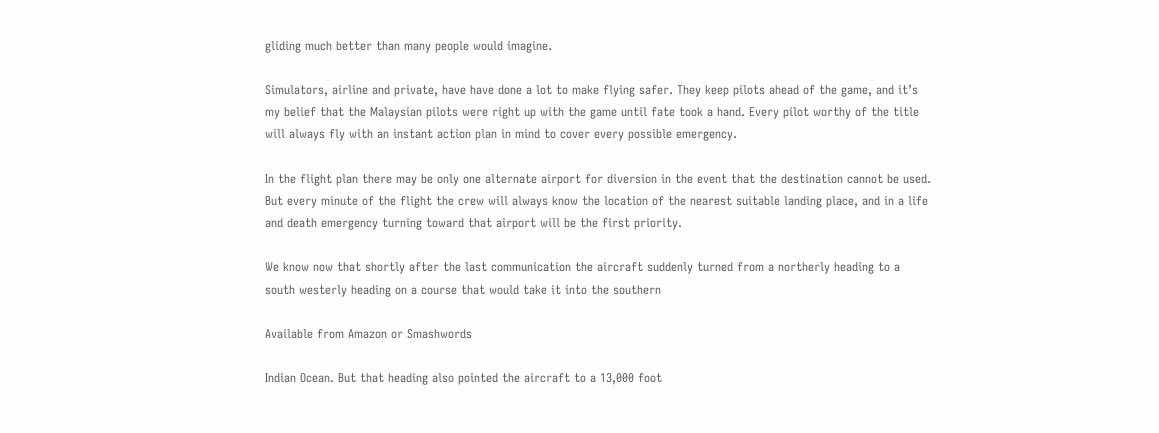gliding much better than many people would imagine.

Simulators, airline and private, have have done a lot to make flying safer. They keep pilots ahead of the game, and it’s my belief that the Malaysian pilots were right up with the game until fate took a hand. Every pilot worthy of the title will always fly with an instant action plan in mind to cover every possible emergency.

In the flight plan there may be only one alternate airport for diversion in the event that the destination cannot be used. But every minute of the flight the crew will always know the location of the nearest suitable landing place, and in a life and death emergency turning toward that airport will be the first priority.

We know now that shortly after the last communication the aircraft suddenly turned from a northerly heading to a south westerly heading on a course that would take it into the southern

Available from Amazon or Smashwords

Indian Ocean. But that heading also pointed the aircraft to a 13,000 foot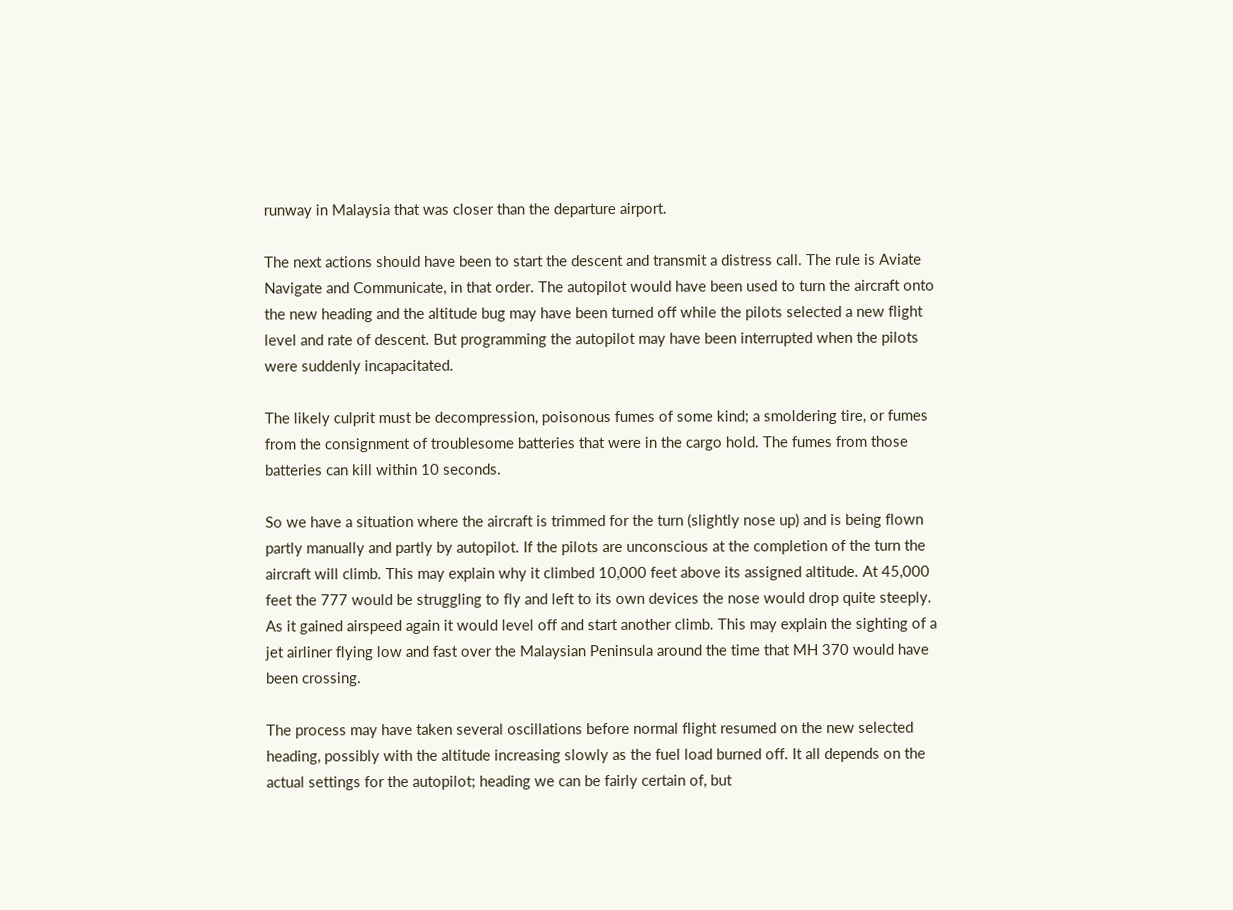runway in Malaysia that was closer than the departure airport.

The next actions should have been to start the descent and transmit a distress call. The rule is Aviate Navigate and Communicate, in that order. The autopilot would have been used to turn the aircraft onto the new heading and the altitude bug may have been turned off while the pilots selected a new flight level and rate of descent. But programming the autopilot may have been interrupted when the pilots were suddenly incapacitated.

The likely culprit must be decompression, poisonous fumes of some kind; a smoldering tire, or fumes from the consignment of troublesome batteries that were in the cargo hold. The fumes from those batteries can kill within 10 seconds.

So we have a situation where the aircraft is trimmed for the turn (slightly nose up) and is being flown partly manually and partly by autopilot. If the pilots are unconscious at the completion of the turn the aircraft will climb. This may explain why it climbed 10,000 feet above its assigned altitude. At 45,000 feet the 777 would be struggling to fly and left to its own devices the nose would drop quite steeply. As it gained airspeed again it would level off and start another climb. This may explain the sighting of a jet airliner flying low and fast over the Malaysian Peninsula around the time that MH 370 would have been crossing.

The process may have taken several oscillations before normal flight resumed on the new selected heading, possibly with the altitude increasing slowly as the fuel load burned off. It all depends on the actual settings for the autopilot; heading we can be fairly certain of, but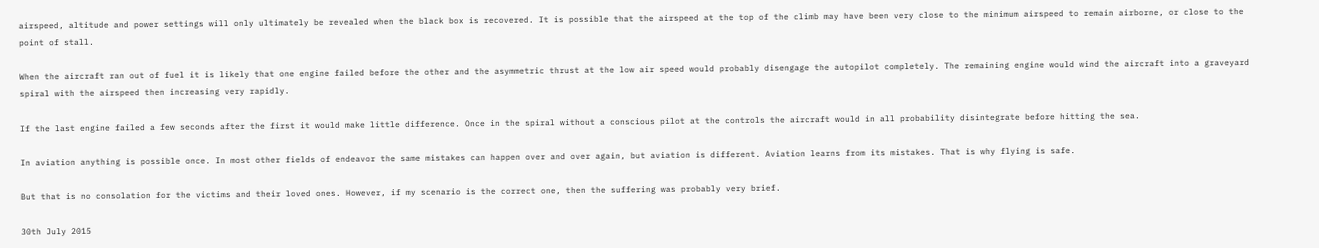airspeed, altitude and power settings will only ultimately be revealed when the black box is recovered. It is possible that the airspeed at the top of the climb may have been very close to the minimum airspeed to remain airborne, or close to the point of stall.

When the aircraft ran out of fuel it is likely that one engine failed before the other and the asymmetric thrust at the low air speed would probably disengage the autopilot completely. The remaining engine would wind the aircraft into a graveyard spiral with the airspeed then increasing very rapidly.

If the last engine failed a few seconds after the first it would make little difference. Once in the spiral without a conscious pilot at the controls the aircraft would in all probability disintegrate before hitting the sea.

In aviation anything is possible once. In most other fields of endeavor the same mistakes can happen over and over again, but aviation is different. Aviation learns from its mistakes. That is why flying is safe.

But that is no consolation for the victims and their loved ones. However, if my scenario is the correct one, then the suffering was probably very brief.

30th July 2015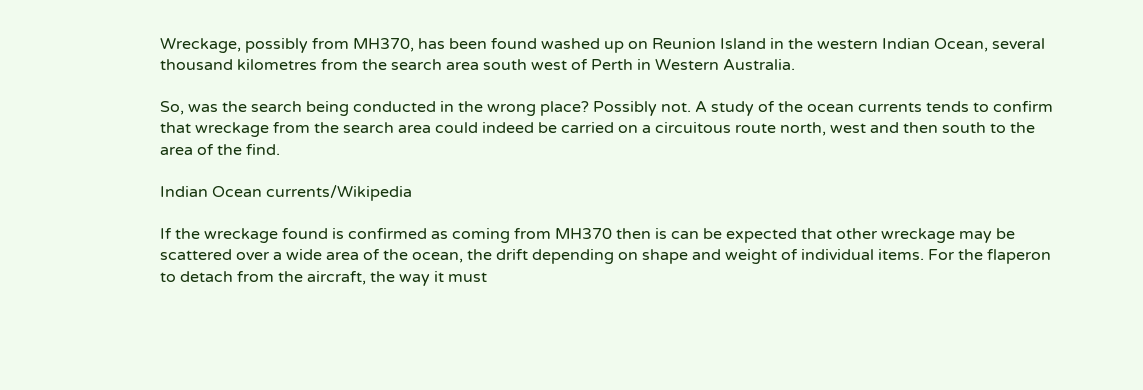Wreckage, possibly from MH370, has been found washed up on Reunion Island in the western Indian Ocean, several thousand kilometres from the search area south west of Perth in Western Australia.

So, was the search being conducted in the wrong place? Possibly not. A study of the ocean currents tends to confirm that wreckage from the search area could indeed be carried on a circuitous route north, west and then south to the area of the find.

Indian Ocean currents/Wikipedia

If the wreckage found is confirmed as coming from MH370 then is can be expected that other wreckage may be scattered over a wide area of the ocean, the drift depending on shape and weight of individual items. For the flaperon to detach from the aircraft, the way it must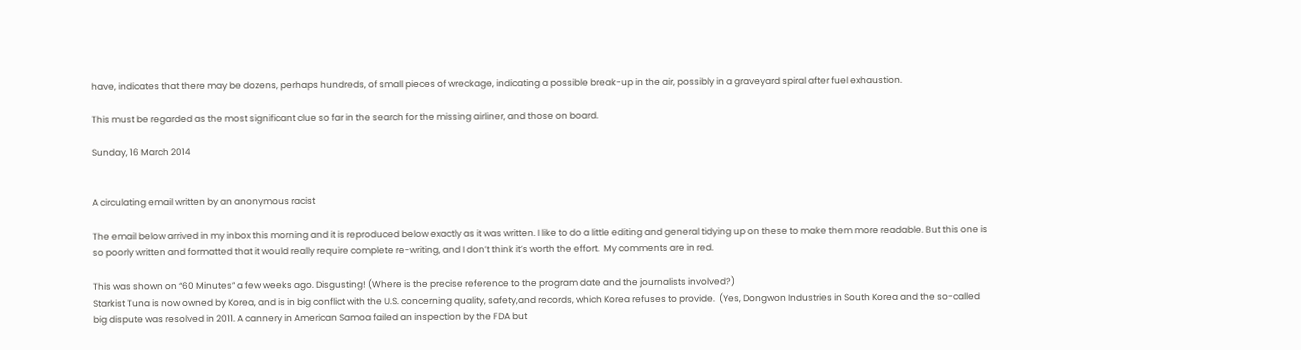have, indicates that there may be dozens, perhaps hundreds, of small pieces of wreckage, indicating a possible break-up in the air, possibly in a graveyard spiral after fuel exhaustion.

This must be regarded as the most significant clue so far in the search for the missing airliner, and those on board.

Sunday, 16 March 2014


A circulating email written by an anonymous racist

The email below arrived in my inbox this morning and it is reproduced below exactly as it was written. I like to do a little editing and general tidying up on these to make them more readable. But this one is so poorly written and formatted that it would really require complete re-writing, and I don’t think it’s worth the effort.  My comments are in red.

This was shown on “60 Minutes” a few weeks ago. Disgusting! (Where is the precise reference to the program date and the journalists involved?)
Starkist Tuna is now owned by Korea, and is in big conflict with the U.S. concerning quality, safety,and records, which Korea refuses to provide.  (Yes, Dongwon Industries in South Korea and the so-called big dispute was resolved in 2011. A cannery in American Samoa failed an inspection by the FDA but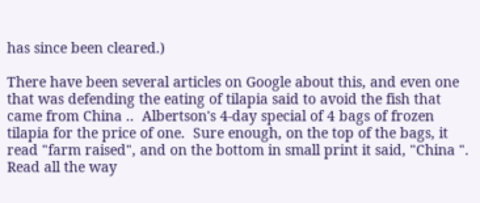has since been cleared.)

There have been several articles on Google about this, and even one that was defending the eating of tilapia said to avoid the fish that came from China ..  Albertson's 4-day special of 4 bags of frozen tilapia for the price of one.  Sure enough, on the top of the bags, it read "farm raised", and on the bottom in small print it said, "China ".
Read all the way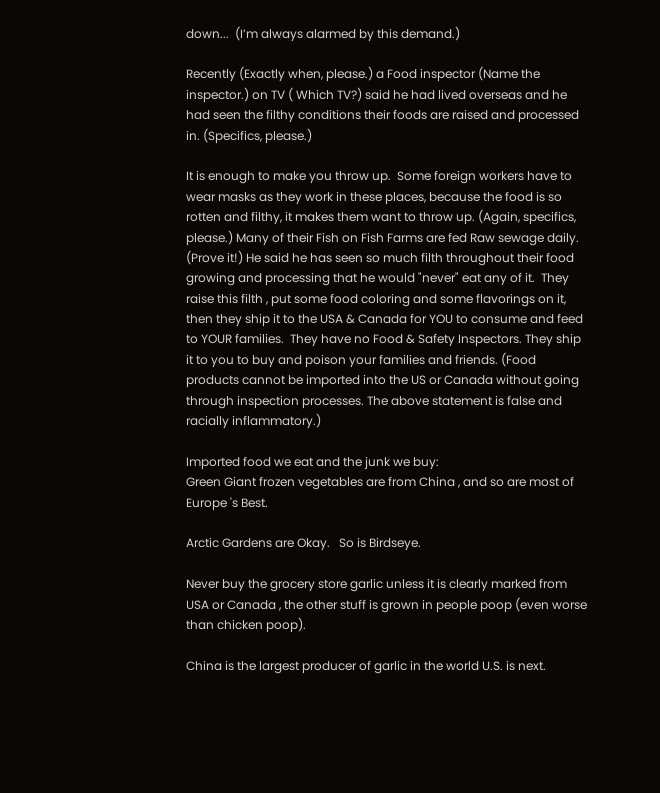down...  (I’m always alarmed by this demand.)

Recently (Exactly when, please.) a Food inspector (Name the inspector.) on TV ( Which TV?) said he had lived overseas and he had seen the filthy conditions their foods are raised and processed in. (Specifics, please.)

It is enough to make you throw up.  Some foreign workers have to wear masks as they work in these places, because the food is so rotten and filthy, it makes them want to throw up. (Again, specifics, please.) Many of their Fish on Fish Farms are fed Raw sewage daily.  (Prove it!) He said he has seen so much filth throughout their food growing and processing that he would "never" eat any of it.  They raise this filth , put some food coloring and some flavorings on it, then they ship it to the USA & Canada for YOU to consume and feed to YOUR families.  They have no Food & Safety Inspectors. They ship it to you to buy and poison your families and friends. (Food products cannot be imported into the US or Canada without going through inspection processes. The above statement is false and racially inflammatory.)

Imported food we eat and the junk we buy:
Green Giant frozen vegetables are from China , and so are most of Europe 's Best.

Arctic Gardens are Okay.   So is Birdseye.

Never buy the grocery store garlic unless it is clearly marked from USA or Canada , the other stuff is grown in people poop (even worse than chicken poop).

China is the largest producer of garlic in the world U.S. is next.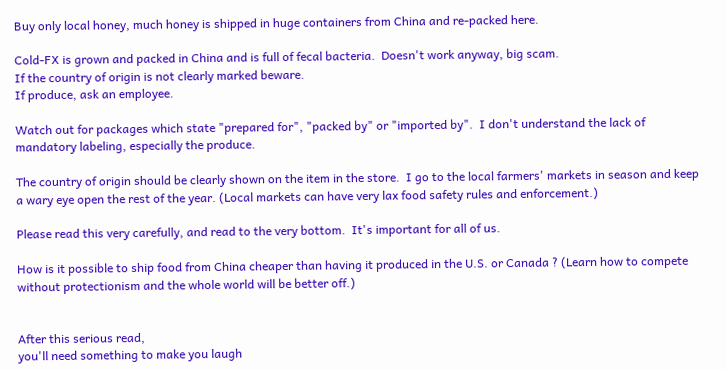Buy only local honey, much honey is shipped in huge containers from China and re-packed here.

Cold-FX is grown and packed in China and is full of fecal bacteria.  Doesn't work anyway, big scam.
If the country of origin is not clearly marked beware.
If produce, ask an employee.

Watch out for packages which state "prepared for", "packed by" or "imported by".  I don't understand the lack of mandatory labeling, especially the produce.

The country of origin should be clearly shown on the item in the store.  I go to the local farmers' markets in season and keep a wary eye open the rest of the year. (Local markets can have very lax food safety rules and enforcement.)

Please read this very carefully, and read to the very bottom.  It's important for all of us.

How is it possible to ship food from China cheaper than having it produced in the U.S. or Canada ? (Learn how to compete without protectionism and the whole world will be better off.)


After this serious read,
you'll need something to make you laugh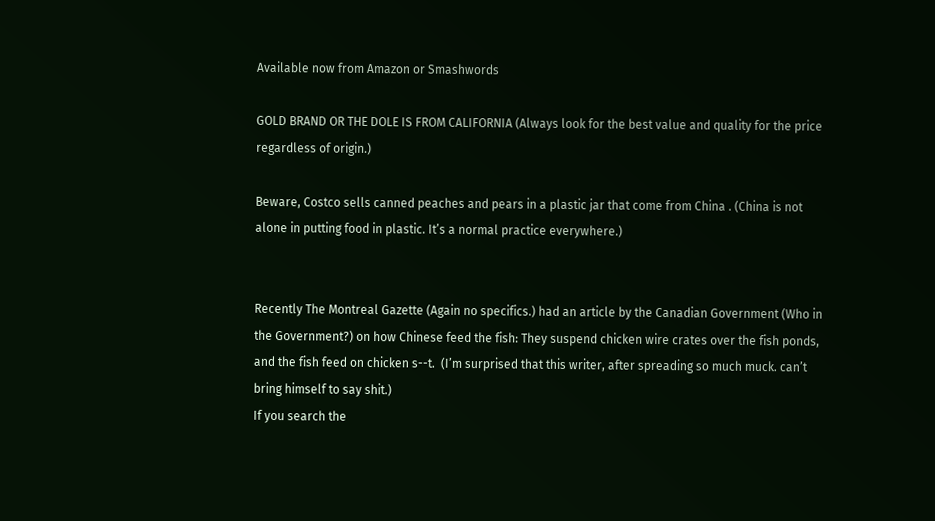Available now from Amazon or Smashwords

GOLD BRAND OR THE DOLE IS FROM CALIFORNIA (Always look for the best value and quality for the price regardless of origin.)

Beware, Costco sells canned peaches and pears in a plastic jar that come from China . (China is not alone in putting food in plastic. It’s a normal practice everywhere.)


Recently The Montreal Gazette (Again no specifics.) had an article by the Canadian Government (Who in the Government?) on how Chinese feed the fish: They suspend chicken wire crates over the fish ponds, and the fish feed on chicken s--t.  (I’m surprised that this writer, after spreading so much muck. can’t bring himself to say shit.)
If you search the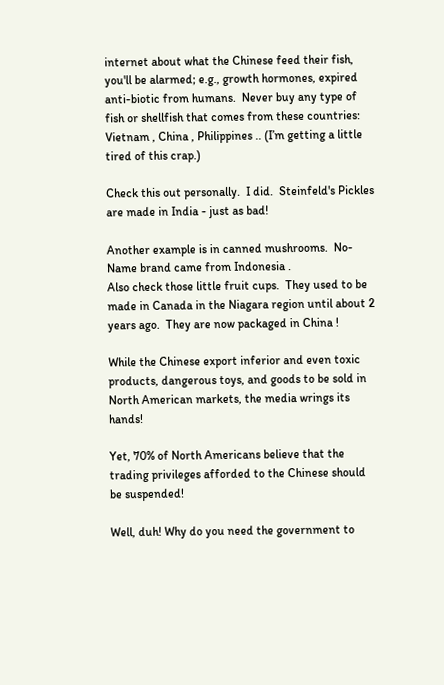internet about what the Chinese feed their fish, you'll be alarmed; e.g., growth hormones, expired anti-biotic from humans.  Never buy any type of fish or shellfish that comes from these countries: Vietnam , China , Philippines .. (I’m getting a little tired of this crap.)

Check this out personally.  I did.  Steinfeld's Pickles are made in India - just as bad!

Another example is in canned mushrooms.  No-Name brand came from Indonesia .
Also check those little fruit cups.  They used to be made in Canada in the Niagara region until about 2 years ago.  They are now packaged in China !

While the Chinese export inferior and even toxic products, dangerous toys, and goods to be sold in North American markets, the media wrings its hands!

Yet, 70% of North Americans believe that the trading privileges afforded to the Chinese should be suspended!

Well, duh! Why do you need the government to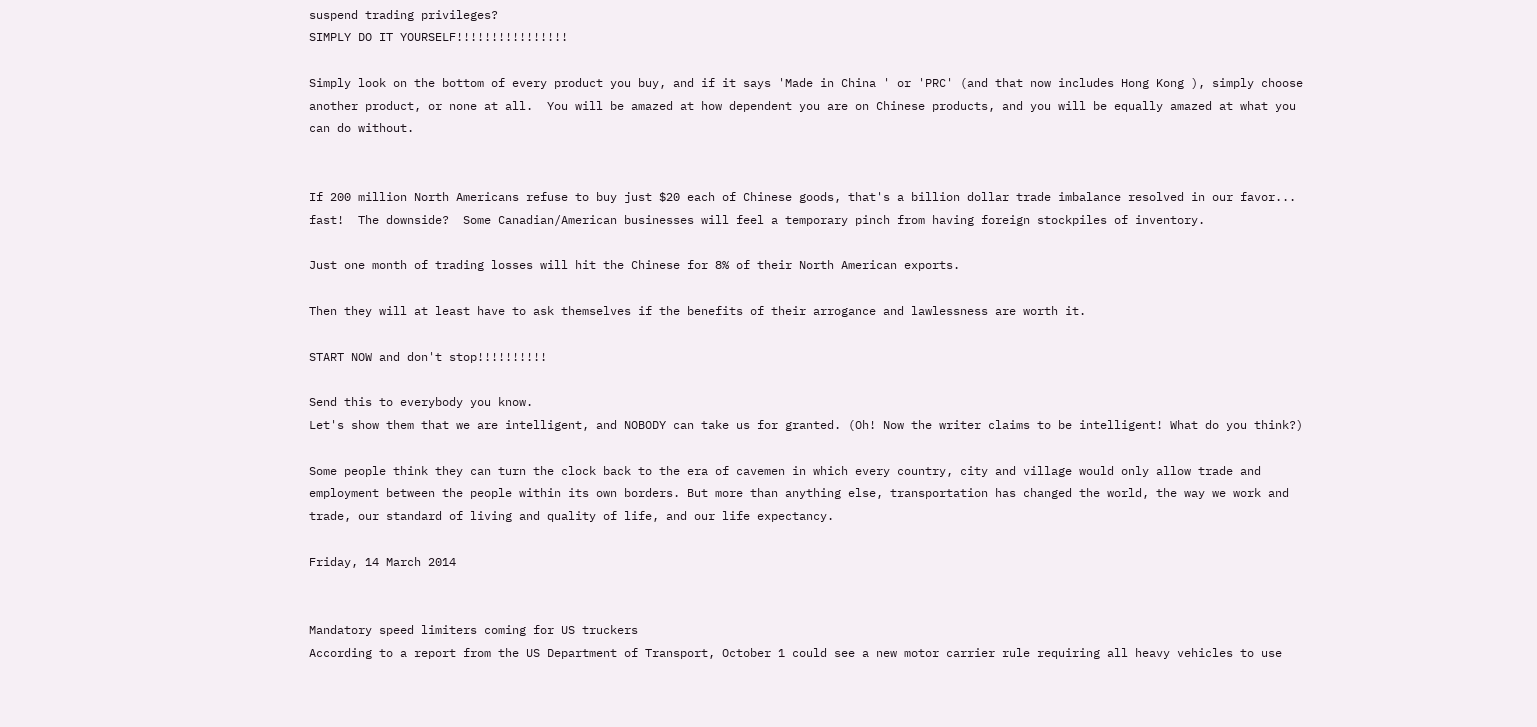suspend trading privileges?
SIMPLY DO IT YOURSELF!!!!!!!!!!!!!!!!

Simply look on the bottom of every product you buy, and if it says 'Made in China ' or 'PRC' (and that now includes Hong Kong ), simply choose another product, or none at all.  You will be amazed at how dependent you are on Chinese products, and you will be equally amazed at what you can do without.


If 200 million North Americans refuse to buy just $20 each of Chinese goods, that's a billion dollar trade imbalance resolved in our favor... fast!  The downside?  Some Canadian/American businesses will feel a temporary pinch from having foreign stockpiles of inventory.

Just one month of trading losses will hit the Chinese for 8% of their North American exports.

Then they will at least have to ask themselves if the benefits of their arrogance and lawlessness are worth it.

START NOW and don't stop!!!!!!!!!!

Send this to everybody you know.
Let's show them that we are intelligent, and NOBODY can take us for granted. (Oh! Now the writer claims to be intelligent! What do you think?)

Some people think they can turn the clock back to the era of cavemen in which every country, city and village would only allow trade and employment between the people within its own borders. But more than anything else, transportation has changed the world, the way we work and trade, our standard of living and quality of life, and our life expectancy.

Friday, 14 March 2014


Mandatory speed limiters coming for US truckers
According to a report from the US Department of Transport, October 1 could see a new motor carrier rule requiring all heavy vehicles to use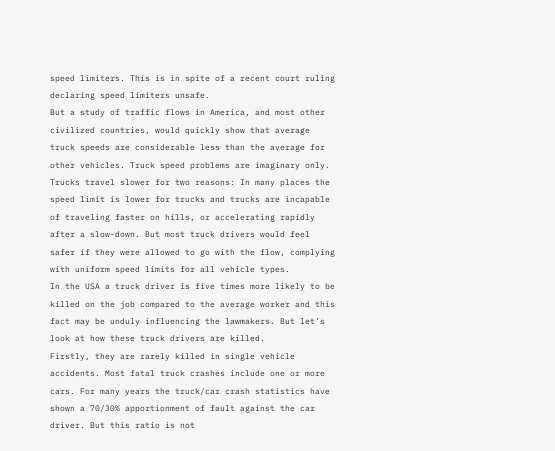speed limiters. This is in spite of a recent court ruling declaring speed limiters unsafe.
But a study of traffic flows in America, and most other civilized countries, would quickly show that average truck speeds are considerable less than the average for other vehicles. Truck speed problems are imaginary only.
Trucks travel slower for two reasons: In many places the speed limit is lower for trucks and trucks are incapable of traveling faster on hills, or accelerating rapidly after a slow-down. But most truck drivers would feel safer if they were allowed to go with the flow, complying with uniform speed limits for all vehicle types.
In the USA a truck driver is five times more likely to be killed on the job compared to the average worker and this fact may be unduly influencing the lawmakers. But let’s look at how these truck drivers are killed.
Firstly, they are rarely killed in single vehicle accidents. Most fatal truck crashes include one or more cars. For many years the truck/car crash statistics have shown a 70/30% apportionment of fault against the car driver. But this ratio is not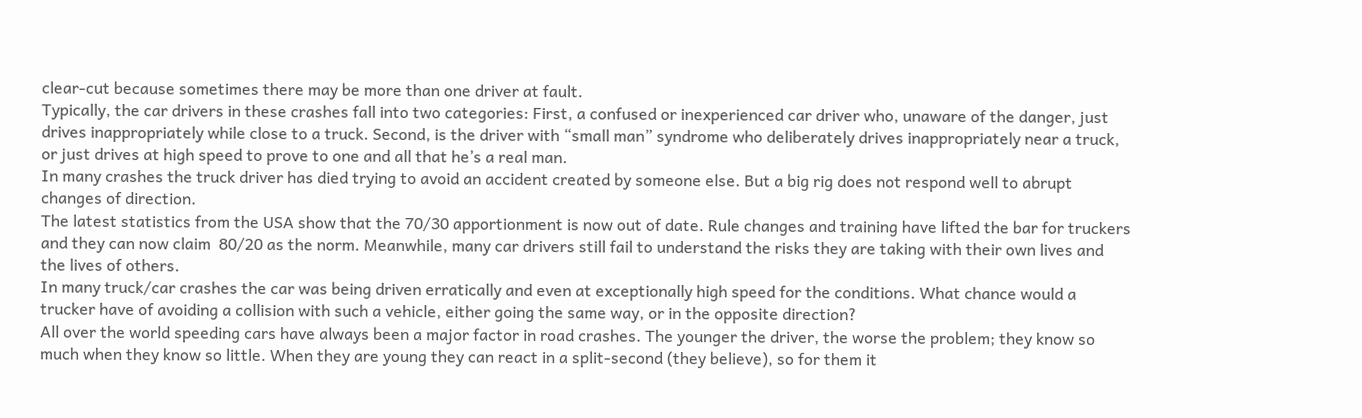clear-cut because sometimes there may be more than one driver at fault.
Typically, the car drivers in these crashes fall into two categories: First, a confused or inexperienced car driver who, unaware of the danger, just drives inappropriately while close to a truck. Second, is the driver with “small man” syndrome who deliberately drives inappropriately near a truck, or just drives at high speed to prove to one and all that he’s a real man.
In many crashes the truck driver has died trying to avoid an accident created by someone else. But a big rig does not respond well to abrupt changes of direction.
The latest statistics from the USA show that the 70/30 apportionment is now out of date. Rule changes and training have lifted the bar for truckers and they can now claim  80/20 as the norm. Meanwhile, many car drivers still fail to understand the risks they are taking with their own lives and the lives of others.
In many truck/car crashes the car was being driven erratically and even at exceptionally high speed for the conditions. What chance would a trucker have of avoiding a collision with such a vehicle, either going the same way, or in the opposite direction?
All over the world speeding cars have always been a major factor in road crashes. The younger the driver, the worse the problem; they know so much when they know so little. When they are young they can react in a split-second (they believe), so for them it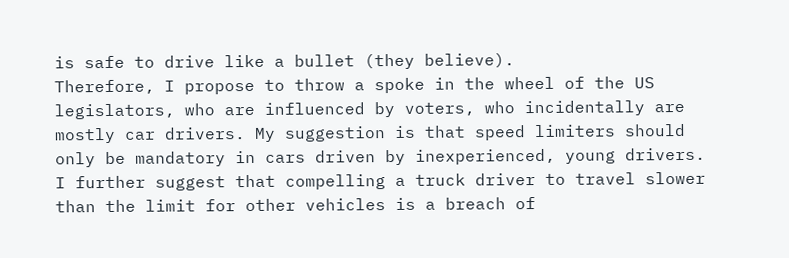is safe to drive like a bullet (they believe).
Therefore, I propose to throw a spoke in the wheel of the US legislators, who are influenced by voters, who incidentally are mostly car drivers. My suggestion is that speed limiters should only be mandatory in cars driven by inexperienced, young drivers.
I further suggest that compelling a truck driver to travel slower than the limit for other vehicles is a breach of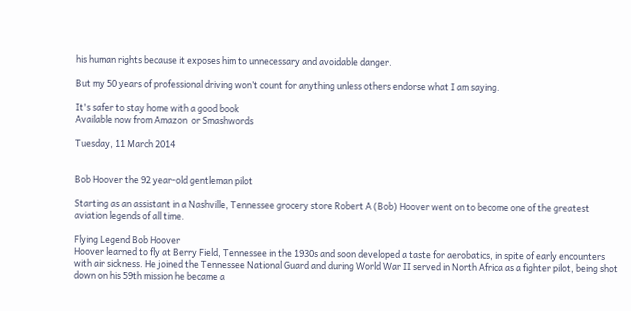his human rights because it exposes him to unnecessary and avoidable danger.

But my 50 years of professional driving won’t count for anything unless others endorse what I am saying.

It's safer to stay home with a good book
Available now from Amazon  or Smashwords

Tuesday, 11 March 2014


Bob Hoover the 92 year-old gentleman pilot

Starting as an assistant in a Nashville, Tennessee grocery store Robert A (Bob) Hoover went on to become one of the greatest aviation legends of all time.

Flying Legend Bob Hoover
Hoover learned to fly at Berry Field, Tennessee in the 1930s and soon developed a taste for aerobatics, in spite of early encounters with air sickness. He joined the Tennessee National Guard and during World War II served in North Africa as a fighter pilot, being shot down on his 59th mission he became a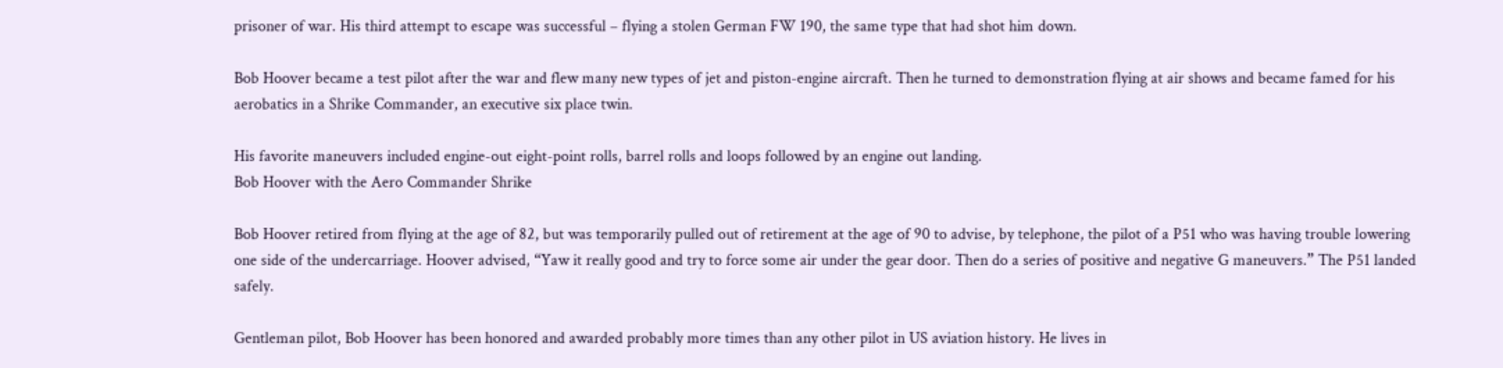prisoner of war. His third attempt to escape was successful – flying a stolen German FW 190, the same type that had shot him down.

Bob Hoover became a test pilot after the war and flew many new types of jet and piston-engine aircraft. Then he turned to demonstration flying at air shows and became famed for his aerobatics in a Shrike Commander, an executive six place twin.

His favorite maneuvers included engine-out eight-point rolls, barrel rolls and loops followed by an engine out landing.
Bob Hoover with the Aero Commander Shrike

Bob Hoover retired from flying at the age of 82, but was temporarily pulled out of retirement at the age of 90 to advise, by telephone, the pilot of a P51 who was having trouble lowering one side of the undercarriage. Hoover advised, “Yaw it really good and try to force some air under the gear door. Then do a series of positive and negative G maneuvers.” The P51 landed safely.

Gentleman pilot, Bob Hoover has been honored and awarded probably more times than any other pilot in US aviation history. He lives in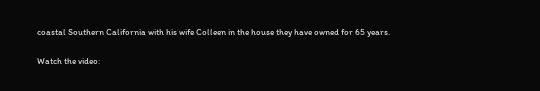coastal Southern California with his wife Colleen in the house they have owned for 65 years.

Watch the video: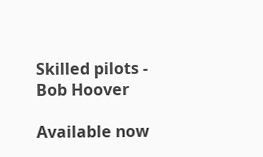Skilled pilots - Bob Hoover

Available now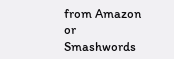from Amazon or Smashwords